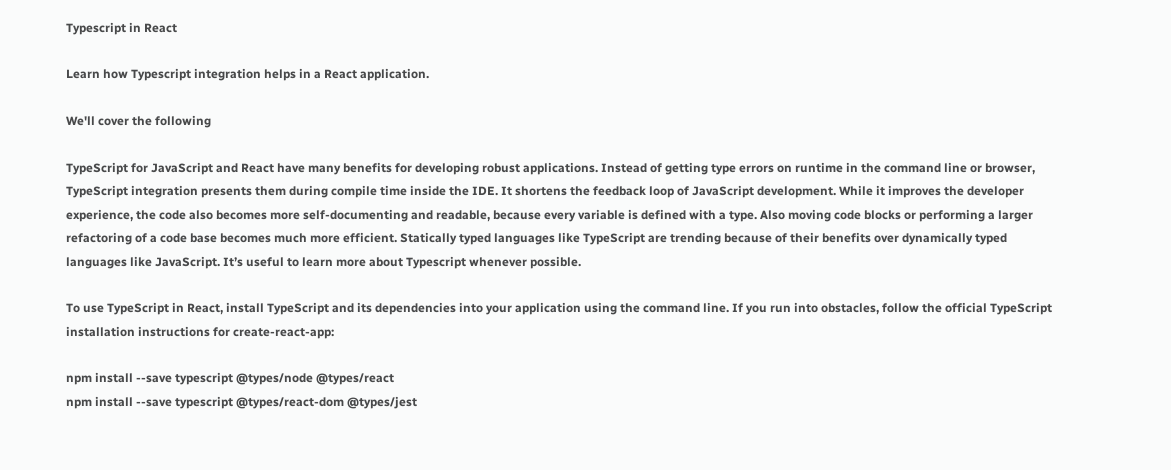Typescript in React

Learn how Typescript integration helps in a React application.

We'll cover the following

TypeScript for JavaScript and React have many benefits for developing robust applications. Instead of getting type errors on runtime in the command line or browser, TypeScript integration presents them during compile time inside the IDE. It shortens the feedback loop of JavaScript development. While it improves the developer experience, the code also becomes more self-documenting and readable, because every variable is defined with a type. Also moving code blocks or performing a larger refactoring of a code base becomes much more efficient. Statically typed languages like TypeScript are trending because of their benefits over dynamically typed languages like JavaScript. It’s useful to learn more about Typescript whenever possible.

To use TypeScript in React, install TypeScript and its dependencies into your application using the command line. If you run into obstacles, follow the official TypeScript installation instructions for create-react-app:

npm install --save typescript @types/node @types/react
npm install --save typescript @types/react-dom @types/jest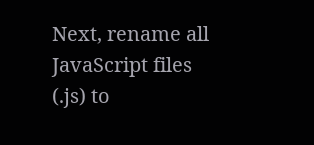Next, rename all JavaScript files (.js) to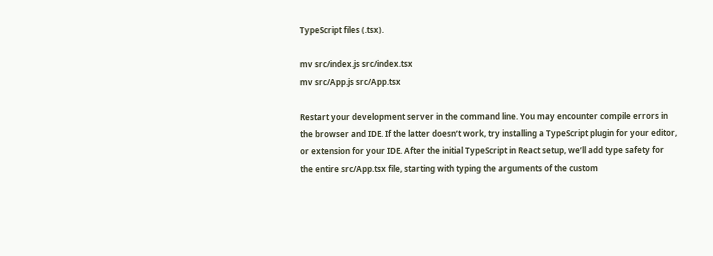TypeScript files (.tsx).

mv src/index.js src/index.tsx
mv src/App.js src/App.tsx

Restart your development server in the command line. You may encounter compile errors in the browser and IDE. If the latter doesn’t work, try installing a TypeScript plugin for your editor, or extension for your IDE. After the initial TypeScript in React setup, we’ll add type safety for the entire src/App.tsx file, starting with typing the arguments of the custom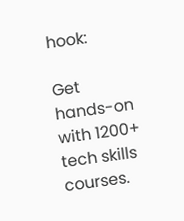hook:

Get hands-on with 1200+ tech skills courses.